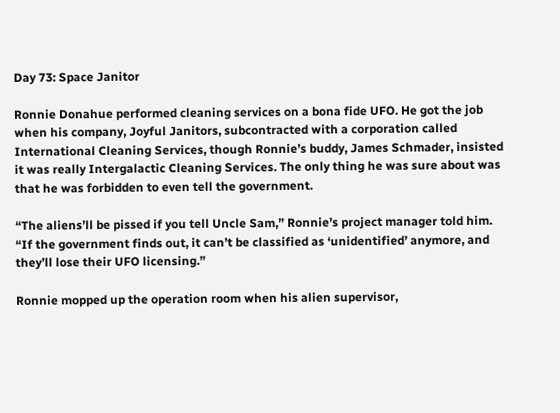Day 73: Space Janitor

Ronnie Donahue performed cleaning services on a bona fide UFO. He got the job when his company, Joyful Janitors, subcontracted with a corporation called International Cleaning Services, though Ronnie’s buddy, James Schmader, insisted it was really Intergalactic Cleaning Services. The only thing he was sure about was that he was forbidden to even tell the government.

“The aliens’ll be pissed if you tell Uncle Sam,” Ronnie’s project manager told him. “If the government finds out, it can’t be classified as ‘unidentified’ anymore, and they’ll lose their UFO licensing.”

Ronnie mopped up the operation room when his alien supervisor,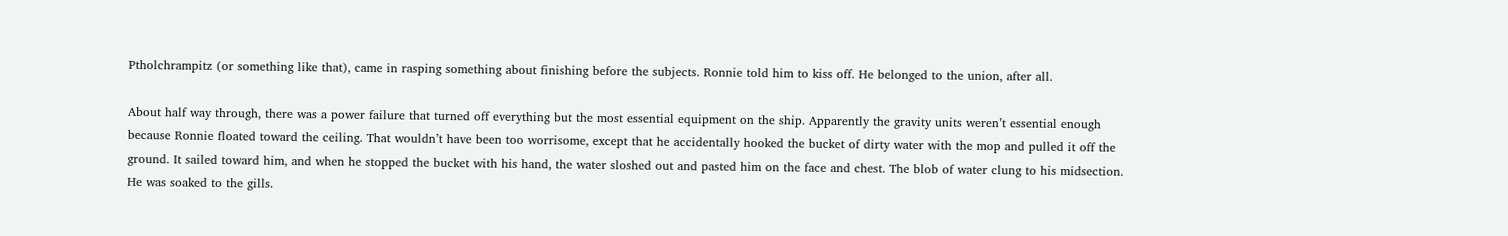Ptholchrampitz (or something like that), came in rasping something about finishing before the subjects. Ronnie told him to kiss off. He belonged to the union, after all.

About half way through, there was a power failure that turned off everything but the most essential equipment on the ship. Apparently the gravity units weren’t essential enough because Ronnie floated toward the ceiling. That wouldn’t have been too worrisome, except that he accidentally hooked the bucket of dirty water with the mop and pulled it off the ground. It sailed toward him, and when he stopped the bucket with his hand, the water sloshed out and pasted him on the face and chest. The blob of water clung to his midsection. He was soaked to the gills.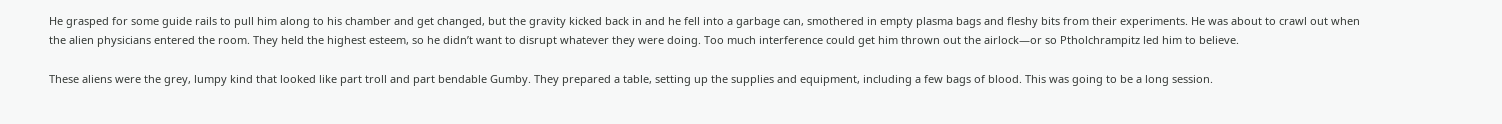He grasped for some guide rails to pull him along to his chamber and get changed, but the gravity kicked back in and he fell into a garbage can, smothered in empty plasma bags and fleshy bits from their experiments. He was about to crawl out when the alien physicians entered the room. They held the highest esteem, so he didn’t want to disrupt whatever they were doing. Too much interference could get him thrown out the airlock—or so Ptholchrampitz led him to believe.

These aliens were the grey, lumpy kind that looked like part troll and part bendable Gumby. They prepared a table, setting up the supplies and equipment, including a few bags of blood. This was going to be a long session.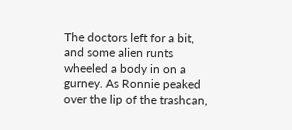The doctors left for a bit, and some alien runts wheeled a body in on a gurney. As Ronnie peaked over the lip of the trashcan,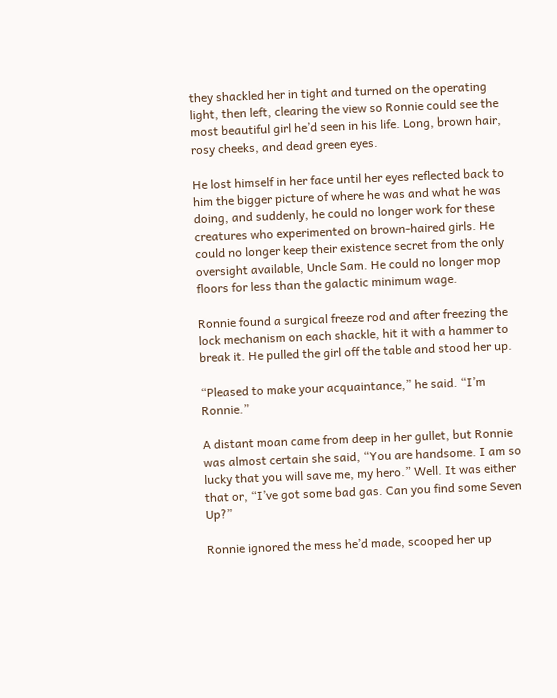they shackled her in tight and turned on the operating light, then left, clearing the view so Ronnie could see the most beautiful girl he’d seen in his life. Long, brown hair, rosy cheeks, and dead green eyes.

He lost himself in her face until her eyes reflected back to him the bigger picture of where he was and what he was doing, and suddenly, he could no longer work for these creatures who experimented on brown-haired girls. He could no longer keep their existence secret from the only oversight available, Uncle Sam. He could no longer mop floors for less than the galactic minimum wage.

Ronnie found a surgical freeze rod and after freezing the lock mechanism on each shackle, hit it with a hammer to break it. He pulled the girl off the table and stood her up.

“Pleased to make your acquaintance,” he said. “I’m Ronnie.”

A distant moan came from deep in her gullet, but Ronnie was almost certain she said, “You are handsome. I am so lucky that you will save me, my hero.” Well. It was either that or, “I’ve got some bad gas. Can you find some Seven Up?”

Ronnie ignored the mess he’d made, scooped her up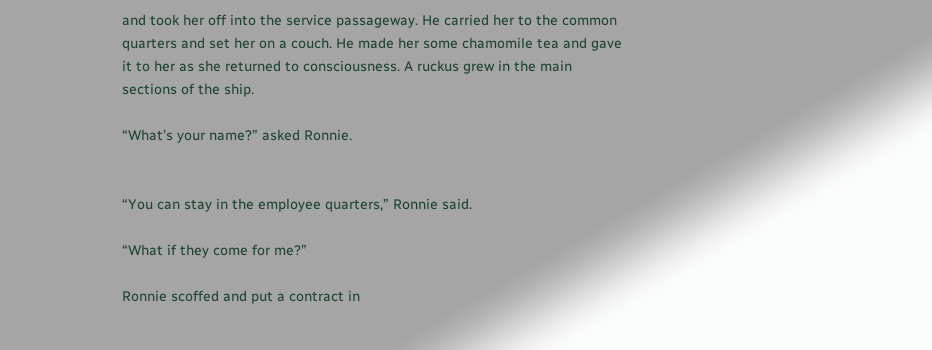and took her off into the service passageway. He carried her to the common quarters and set her on a couch. He made her some chamomile tea and gave it to her as she returned to consciousness. A ruckus grew in the main sections of the ship.

“What’s your name?” asked Ronnie.


“You can stay in the employee quarters,” Ronnie said.

“What if they come for me?”

Ronnie scoffed and put a contract in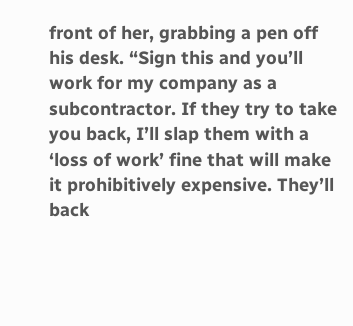front of her, grabbing a pen off his desk. “Sign this and you’ll work for my company as a subcontractor. If they try to take you back, I’ll slap them with a ‘loss of work’ fine that will make it prohibitively expensive. They’ll back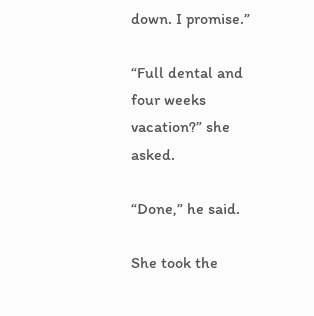down. I promise.”

“Full dental and four weeks vacation?” she asked.

“Done,” he said.

She took the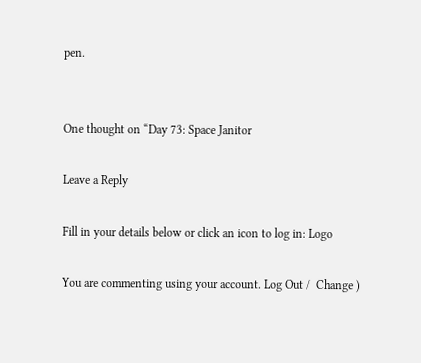pen.


One thought on “Day 73: Space Janitor

Leave a Reply

Fill in your details below or click an icon to log in: Logo

You are commenting using your account. Log Out /  Change )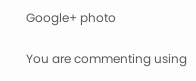Google+ photo

You are commenting using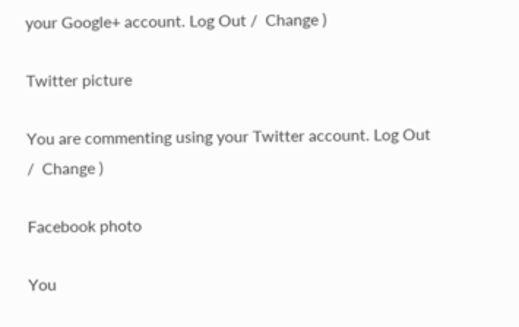your Google+ account. Log Out /  Change )

Twitter picture

You are commenting using your Twitter account. Log Out /  Change )

Facebook photo

You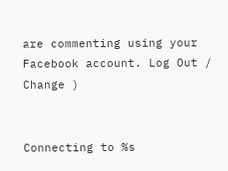are commenting using your Facebook account. Log Out /  Change )


Connecting to %s